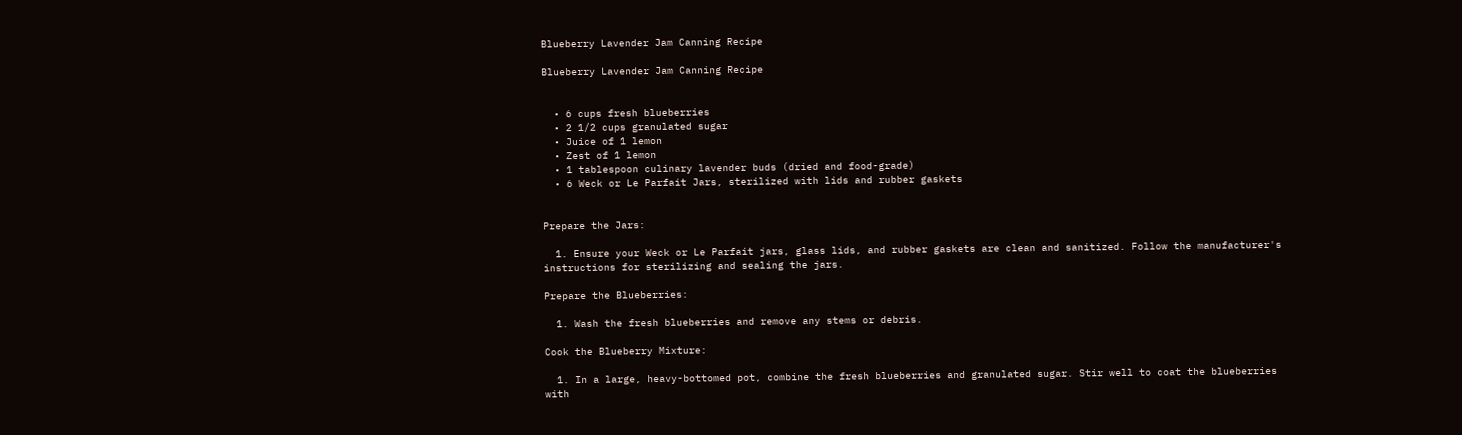Blueberry Lavender Jam Canning Recipe

Blueberry Lavender Jam Canning Recipe


  • 6 cups fresh blueberries
  • 2 1/2 cups granulated sugar
  • Juice of 1 lemon
  • Zest of 1 lemon
  • 1 tablespoon culinary lavender buds (dried and food-grade)
  • 6 Weck or Le Parfait Jars, sterilized with lids and rubber gaskets


Prepare the Jars:

  1. Ensure your Weck or Le Parfait jars, glass lids, and rubber gaskets are clean and sanitized. Follow the manufacturer's instructions for sterilizing and sealing the jars.

Prepare the Blueberries:

  1. Wash the fresh blueberries and remove any stems or debris.

Cook the Blueberry Mixture:

  1. In a large, heavy-bottomed pot, combine the fresh blueberries and granulated sugar. Stir well to coat the blueberries with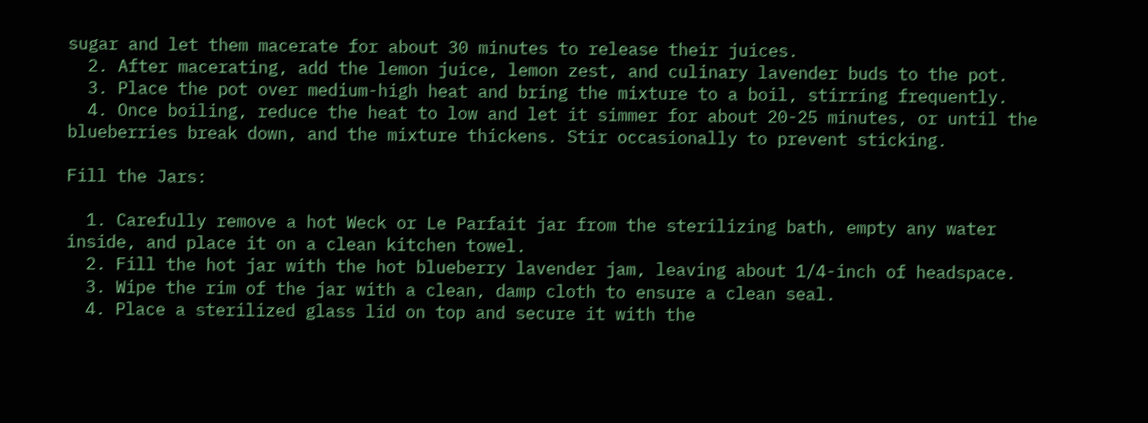sugar and let them macerate for about 30 minutes to release their juices.
  2. After macerating, add the lemon juice, lemon zest, and culinary lavender buds to the pot.
  3. Place the pot over medium-high heat and bring the mixture to a boil, stirring frequently.
  4. Once boiling, reduce the heat to low and let it simmer for about 20-25 minutes, or until the blueberries break down, and the mixture thickens. Stir occasionally to prevent sticking.

Fill the Jars:

  1. Carefully remove a hot Weck or Le Parfait jar from the sterilizing bath, empty any water inside, and place it on a clean kitchen towel.
  2. Fill the hot jar with the hot blueberry lavender jam, leaving about 1/4-inch of headspace.
  3. Wipe the rim of the jar with a clean, damp cloth to ensure a clean seal.
  4. Place a sterilized glass lid on top and secure it with the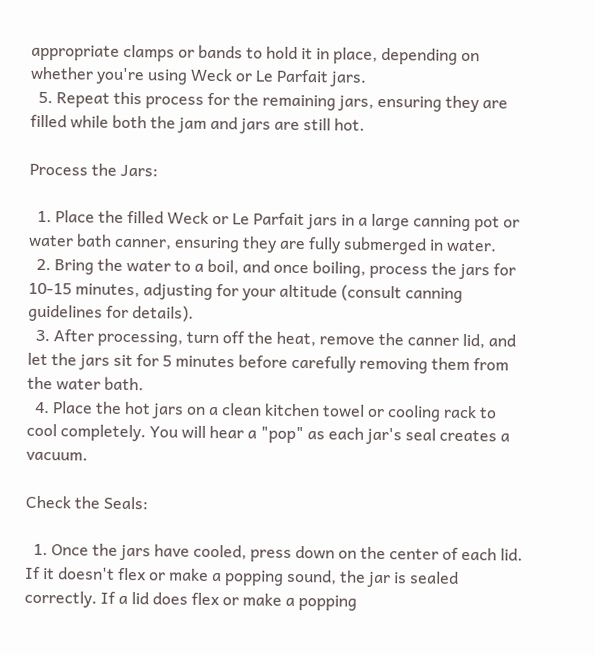appropriate clamps or bands to hold it in place, depending on whether you're using Weck or Le Parfait jars.
  5. Repeat this process for the remaining jars, ensuring they are filled while both the jam and jars are still hot.

Process the Jars:

  1. Place the filled Weck or Le Parfait jars in a large canning pot or water bath canner, ensuring they are fully submerged in water.
  2. Bring the water to a boil, and once boiling, process the jars for 10-15 minutes, adjusting for your altitude (consult canning guidelines for details).
  3. After processing, turn off the heat, remove the canner lid, and let the jars sit for 5 minutes before carefully removing them from the water bath.
  4. Place the hot jars on a clean kitchen towel or cooling rack to cool completely. You will hear a "pop" as each jar's seal creates a vacuum.

Check the Seals:

  1. Once the jars have cooled, press down on the center of each lid. If it doesn't flex or make a popping sound, the jar is sealed correctly. If a lid does flex or make a popping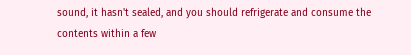sound, it hasn't sealed, and you should refrigerate and consume the contents within a few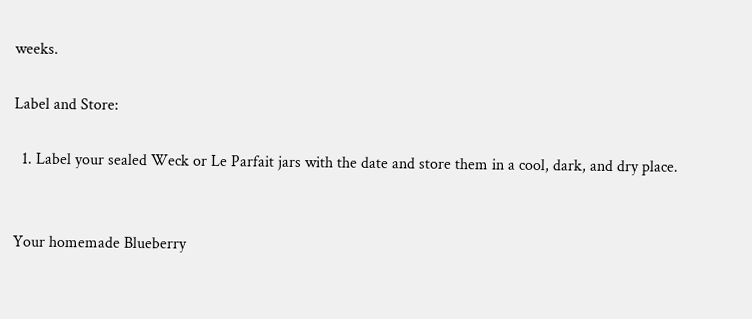weeks.

Label and Store:

  1. Label your sealed Weck or Le Parfait jars with the date and store them in a cool, dark, and dry place.


Your homemade Blueberry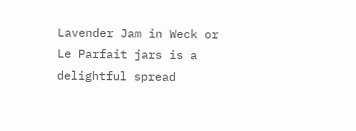Lavender Jam in Weck or Le Parfait jars is a delightful spread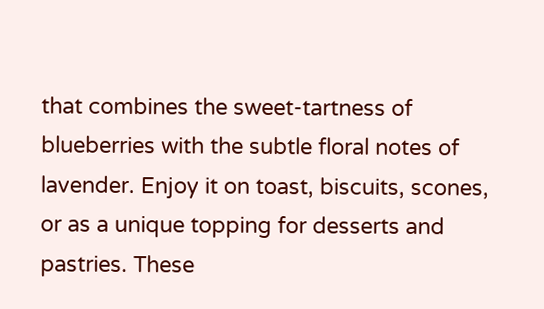that combines the sweet-tartness of blueberries with the subtle floral notes of lavender. Enjoy it on toast, biscuits, scones, or as a unique topping for desserts and pastries. These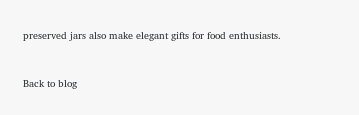preserved jars also make elegant gifts for food enthusiasts.


Back to blog